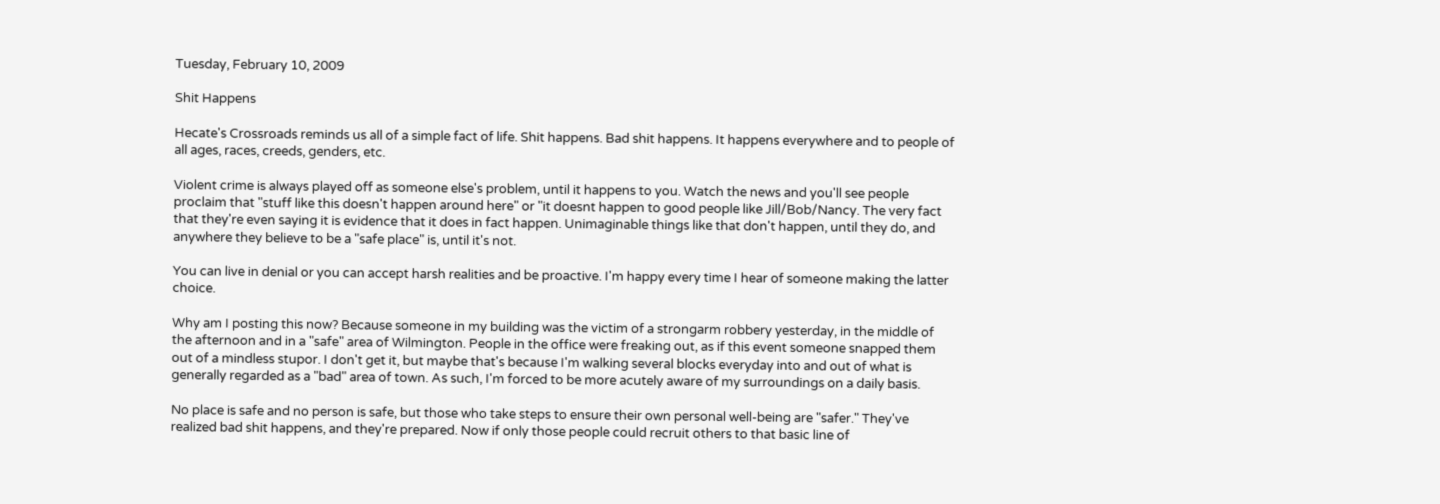Tuesday, February 10, 2009

Shit Happens

Hecate's Crossroads reminds us all of a simple fact of life. Shit happens. Bad shit happens. It happens everywhere and to people of all ages, races, creeds, genders, etc.

Violent crime is always played off as someone else's problem, until it happens to you. Watch the news and you'll see people proclaim that "stuff like this doesn't happen around here" or "it doesnt happen to good people like Jill/Bob/Nancy. The very fact that they're even saying it is evidence that it does in fact happen. Unimaginable things like that don't happen, until they do, and anywhere they believe to be a "safe place" is, until it's not.

You can live in denial or you can accept harsh realities and be proactive. I'm happy every time I hear of someone making the latter choice.

Why am I posting this now? Because someone in my building was the victim of a strongarm robbery yesterday, in the middle of the afternoon and in a "safe" area of Wilmington. People in the office were freaking out, as if this event someone snapped them out of a mindless stupor. I don't get it, but maybe that's because I'm walking several blocks everyday into and out of what is generally regarded as a "bad" area of town. As such, I'm forced to be more acutely aware of my surroundings on a daily basis.

No place is safe and no person is safe, but those who take steps to ensure their own personal well-being are "safer." They've realized bad shit happens, and they're prepared. Now if only those people could recruit others to that basic line of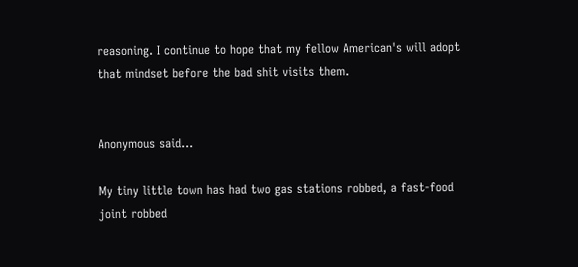reasoning. I continue to hope that my fellow American's will adopt that mindset before the bad shit visits them.


Anonymous said...

My tiny little town has had two gas stations robbed, a fast-food joint robbed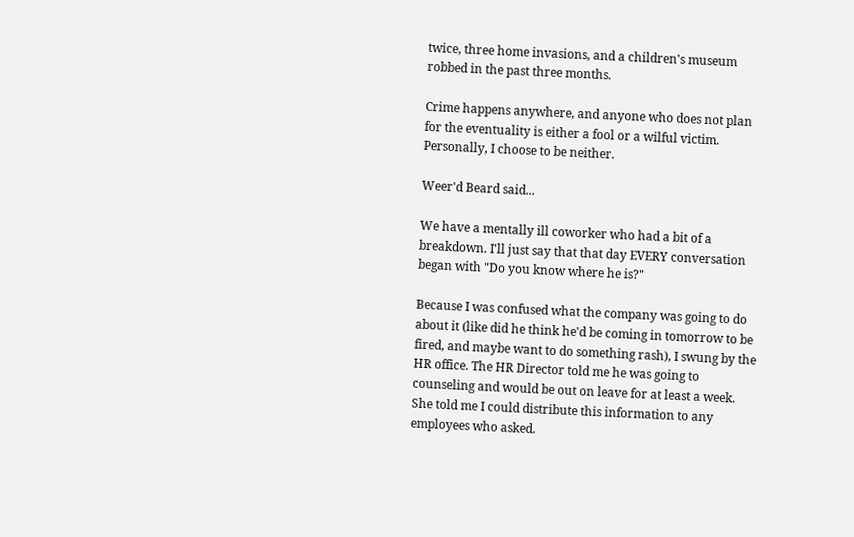twice, three home invasions, and a children's museum robbed in the past three months.

Crime happens anywhere, and anyone who does not plan for the eventuality is either a fool or a wilful victim. Personally, I choose to be neither.

Weer'd Beard said...

We have a mentally ill coworker who had a bit of a breakdown. I'll just say that that day EVERY conversation began with "Do you know where he is?"

Because I was confused what the company was going to do about it (like did he think he'd be coming in tomorrow to be fired, and maybe want to do something rash), I swung by the HR office. The HR Director told me he was going to counseling and would be out on leave for at least a week. She told me I could distribute this information to any employees who asked.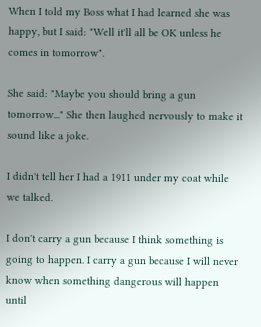When I told my Boss what I had learned she was happy, but I said: "Well it'll all be OK unless he comes in tomorrow".

She said: "Maybe you should bring a gun tomorrow..." She then laughed nervously to make it sound like a joke.

I didn't tell her I had a 1911 under my coat while we talked.

I don't carry a gun because I think something is going to happen. I carry a gun because I will never know when something dangerous will happen until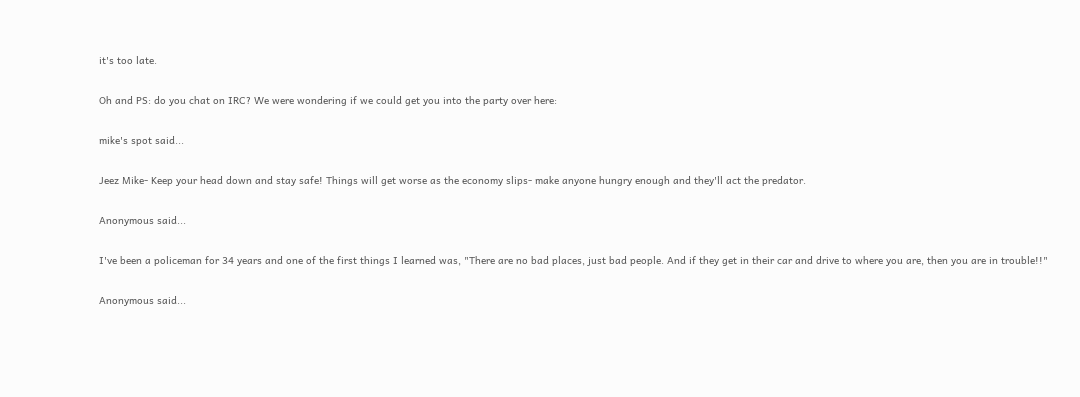it's too late.

Oh and PS: do you chat on IRC? We were wondering if we could get you into the party over here:

mike's spot said...

Jeez Mike- Keep your head down and stay safe! Things will get worse as the economy slips- make anyone hungry enough and they'll act the predator.

Anonymous said...

I've been a policeman for 34 years and one of the first things I learned was, "There are no bad places, just bad people. And if they get in their car and drive to where you are, then you are in trouble!!"

Anonymous said...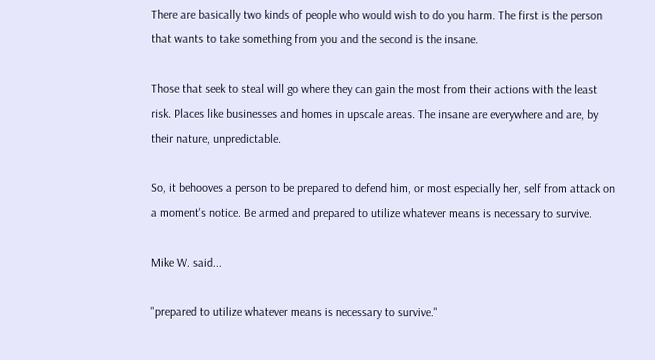There are basically two kinds of people who would wish to do you harm. The first is the person that wants to take something from you and the second is the insane.

Those that seek to steal will go where they can gain the most from their actions with the least risk. Places like businesses and homes in upscale areas. The insane are everywhere and are, by their nature, unpredictable.

So, it behooves a person to be prepared to defend him, or most especially her, self from attack on a moment's notice. Be armed and prepared to utilize whatever means is necessary to survive.

Mike W. said...

"prepared to utilize whatever means is necessary to survive."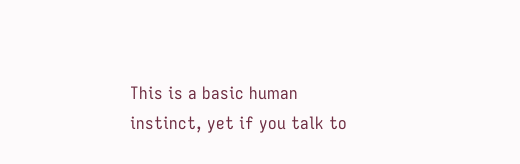This is a basic human instinct, yet if you talk to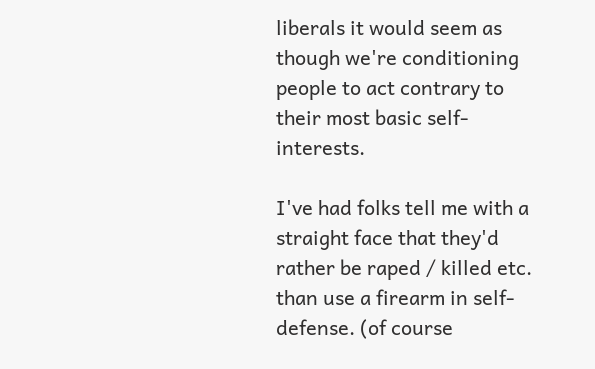liberals it would seem as though we're conditioning people to act contrary to their most basic self-interests.

I've had folks tell me with a straight face that they'd rather be raped / killed etc. than use a firearm in self-defense. (of course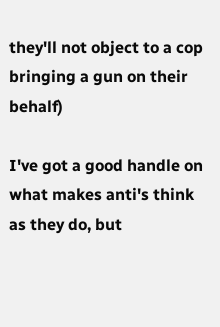they'll not object to a cop bringing a gun on their behalf)

I've got a good handle on what makes anti's think as they do, but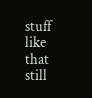stuff like that still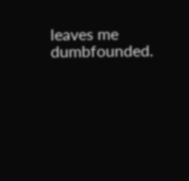leaves me dumbfounded.